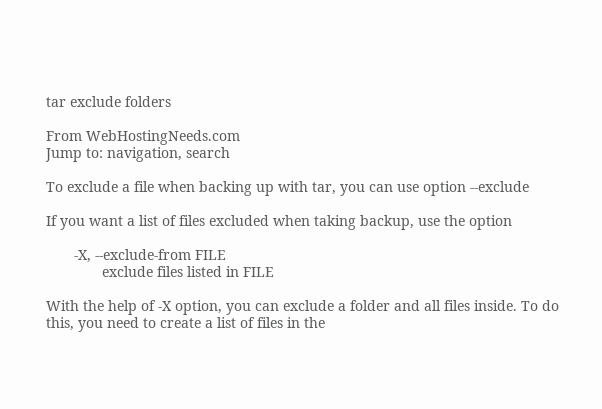tar exclude folders

From WebHostingNeeds.com
Jump to: navigation, search

To exclude a file when backing up with tar, you can use option --exclude

If you want a list of files excluded when taking backup, use the option

       -X, --exclude-from FILE
              exclude files listed in FILE

With the help of -X option, you can exclude a folder and all files inside. To do this, you need to create a list of files in the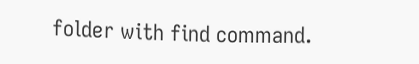folder with find command.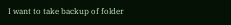I want to take backup of folder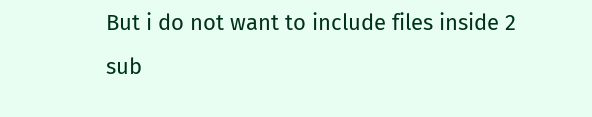But i do not want to include files inside 2 sub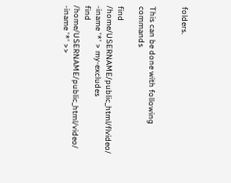folders.


This can be done with following commands

find /home/USERNAME/public_html/flvideo/ -iname '*' > my-excludes
find /home/USERNAME/public_html/video/ -iname '*' >>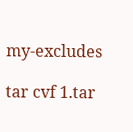my-excludes

tar cvf 1.tar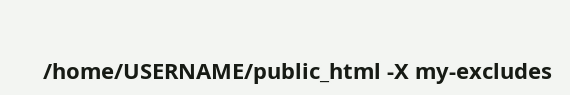/home/USERNAME/public_html -X my-excludes